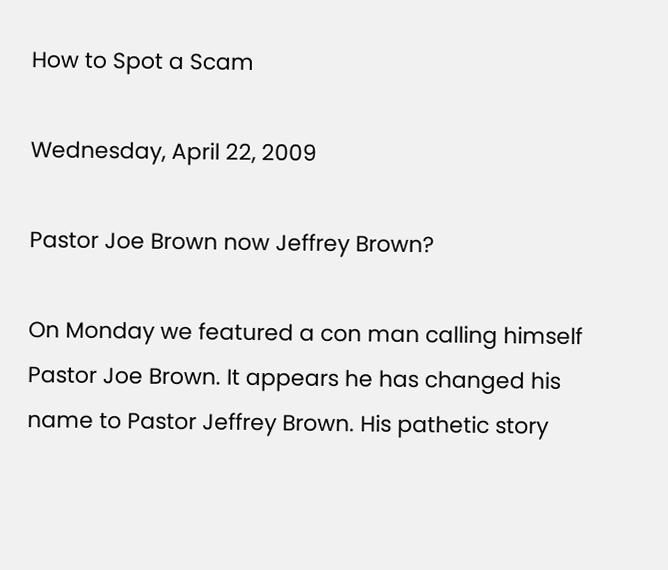How to Spot a Scam

Wednesday, April 22, 2009

Pastor Joe Brown now Jeffrey Brown?

On Monday we featured a con man calling himself Pastor Joe Brown. It appears he has changed his name to Pastor Jeffrey Brown. His pathetic story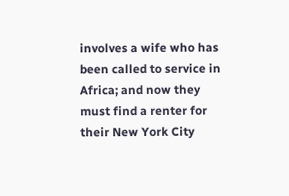involves a wife who has been called to service in Africa; and now they must find a renter for their New York City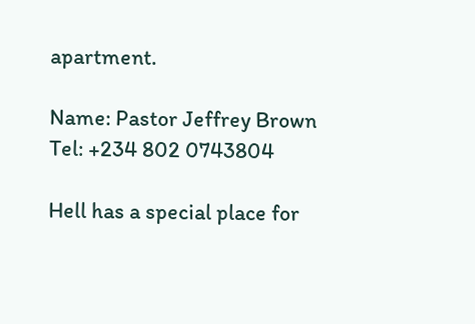apartment.

Name: Pastor Jeffrey Brown
Tel: +234 802 0743804

Hell has a special place for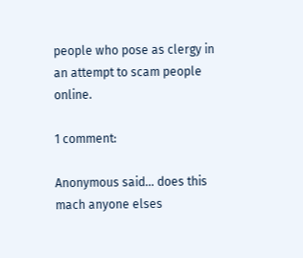people who pose as clergy in an attempt to scam people online.

1 comment:

Anonymous said... does this mach anyone elses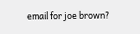email for joe brown?